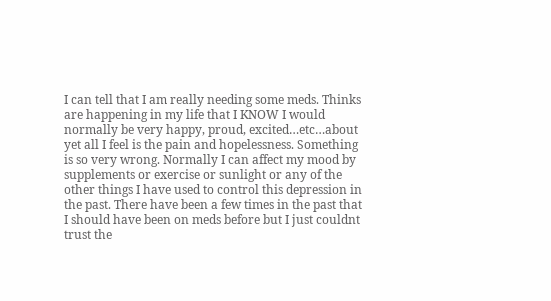I can tell that I am really needing some meds. Thinks are happening in my life that I KNOW I would normally be very happy, proud, excited…etc…about yet all I feel is the pain and hopelessness. Something is so very wrong. Normally I can affect my mood by supplements or exercise or sunlight or any of the other things I have used to control this depression in the past. There have been a few times in the past that I should have been on meds before but I just couldnt trust the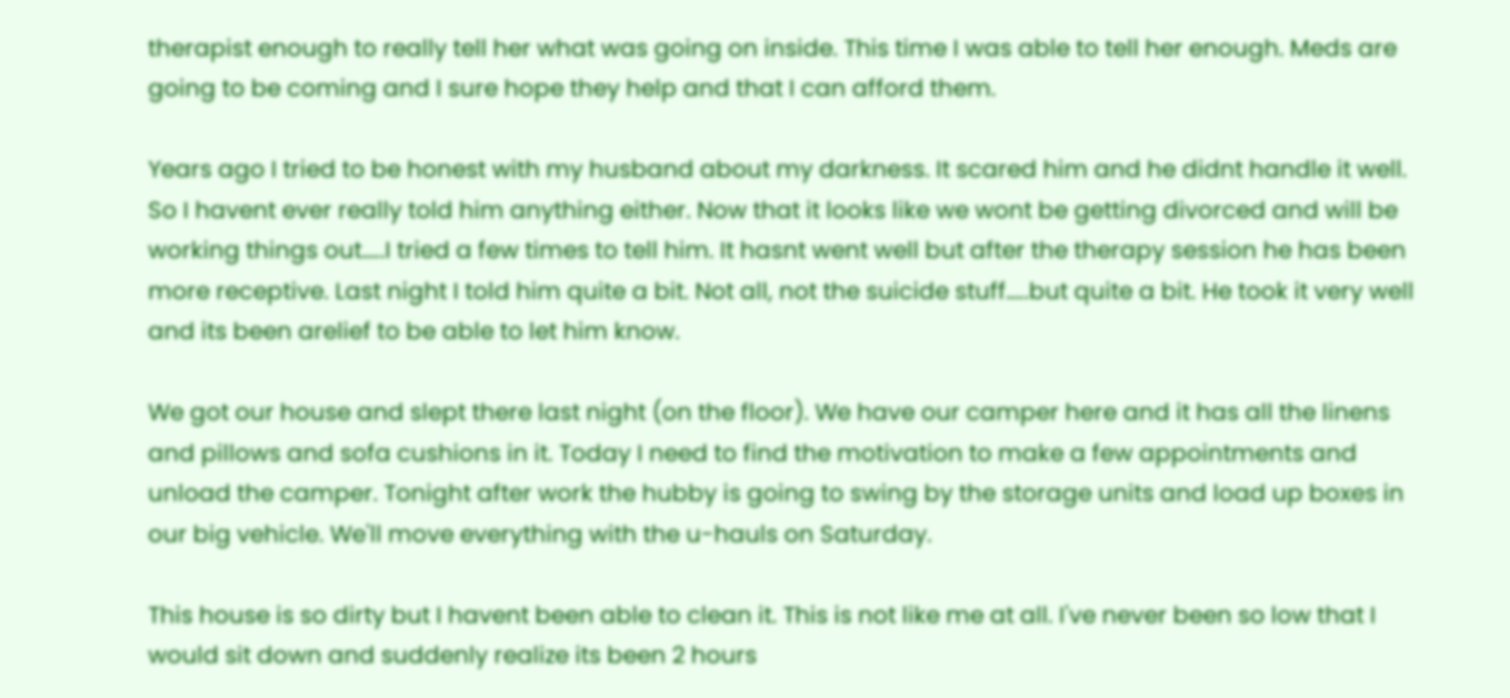therapist enough to really tell her what was going on inside. This time I was able to tell her enough. Meds are going to be coming and I sure hope they help and that I can afford them.

Years ago I tried to be honest with my husband about my darkness. It scared him and he didnt handle it well. So I havent ever really told him anything either. Now that it looks like we wont be getting divorced and will be working things out…..I tried a few times to tell him. It hasnt went well but after the therapy session he has been more receptive. Last night I told him quite a bit. Not all, not the suicide stuff…..but quite a bit. He took it very well and its been arelief to be able to let him know.

We got our house and slept there last night (on the floor). We have our camper here and it has all the linens and pillows and sofa cushions in it. Today I need to find the motivation to make a few appointments and unload the camper. Tonight after work the hubby is going to swing by the storage units and load up boxes in our big vehicle. We'll move everything with the u-hauls on Saturday.

This house is so dirty but I havent been able to clean it. This is not like me at all. I've never been so low that I would sit down and suddenly realize its been 2 hours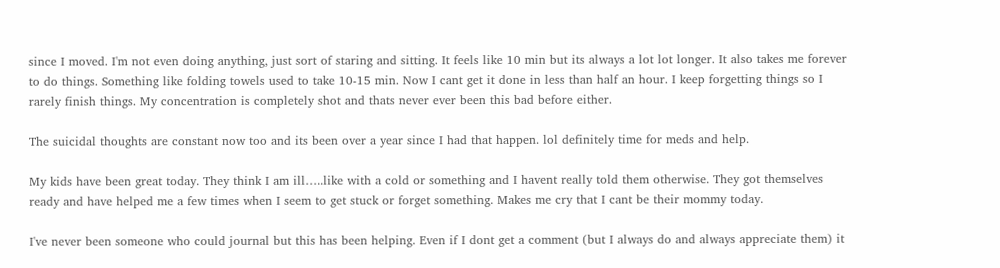since I moved. I'm not even doing anything, just sort of staring and sitting. It feels like 10 min but its always a lot lot longer. It also takes me forever to do things. Something like folding towels used to take 10-15 min. Now I cant get it done in less than half an hour. I keep forgetting things so I rarely finish things. My concentration is completely shot and thats never ever been this bad before either.

The suicidal thoughts are constant now too and its been over a year since I had that happen. lol definitely time for meds and help.

My kids have been great today. They think I am ill…..like with a cold or something and I havent really told them otherwise. They got themselves ready and have helped me a few times when I seem to get stuck or forget something. Makes me cry that I cant be their mommy today.

I've never been someone who could journal but this has been helping. Even if I dont get a comment (but I always do and always appreciate them) it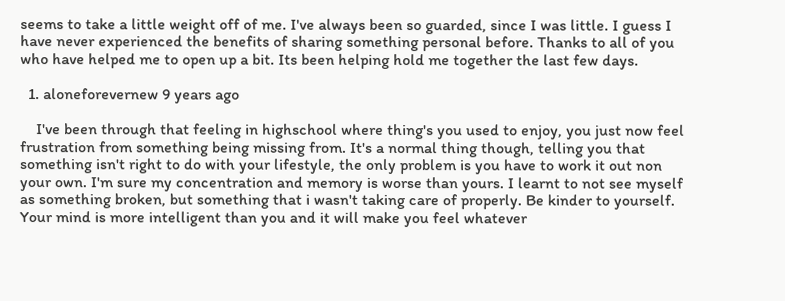seems to take a little weight off of me. I've always been so guarded, since I was little. I guess I have never experienced the benefits of sharing something personal before. Thanks to all of you who have helped me to open up a bit. Its been helping hold me together the last few days.

  1. aloneforevernew 9 years ago

    I've been through that feeling in highschool where thing's you used to enjoy, you just now feel frustration from something being missing from. It's a normal thing though, telling you that something isn't right to do with your lifestyle, the only problem is you have to work it out non your own. I'm sure my concentration and memory is worse than yours. I learnt to not see myself as something broken, but something that i wasn't taking care of properly. Be kinder to yourself. Your mind is more intelligent than you and it will make you feel whatever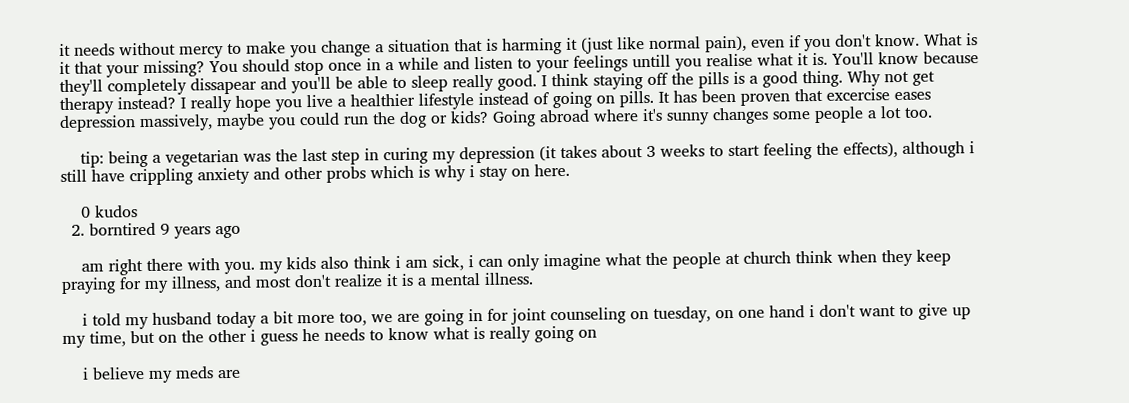it needs without mercy to make you change a situation that is harming it (just like normal pain), even if you don't know. What is it that your missing? You should stop once in a while and listen to your feelings untill you realise what it is. You'll know because they'll completely dissapear and you'll be able to sleep really good. I think staying off the pills is a good thing. Why not get therapy instead? I really hope you live a healthier lifestyle instead of going on pills. It has been proven that excercise eases depression massively, maybe you could run the dog or kids? Going abroad where it's sunny changes some people a lot too.

    tip: being a vegetarian was the last step in curing my depression (it takes about 3 weeks to start feeling the effects), although i still have crippling anxiety and other probs which is why i stay on here.

    0 kudos
  2. borntired 9 years ago

    am right there with you. my kids also think i am sick, i can only imagine what the people at church think when they keep praying for my illness, and most don't realize it is a mental illness.

    i told my husband today a bit more too, we are going in for joint counseling on tuesday, on one hand i don't want to give up my time, but on the other i guess he needs to know what is really going on

    i believe my meds are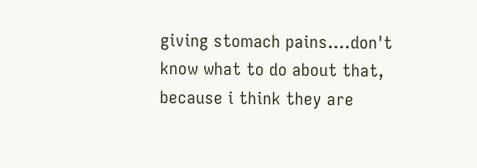giving stomach pains….don't know what to do about that, because i think they are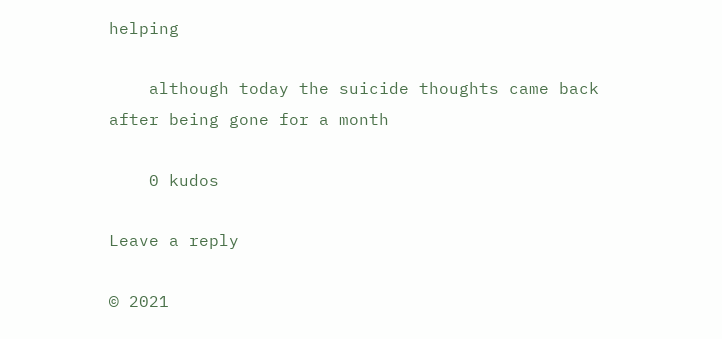helping

    although today the suicide thoughts came back after being gone for a month

    0 kudos

Leave a reply

© 2021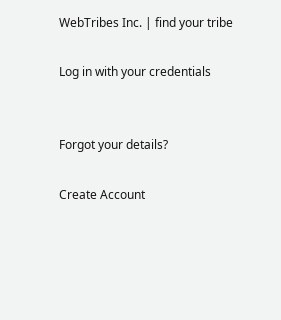WebTribes Inc. | find your tribe

Log in with your credentials


Forgot your details?

Create Account